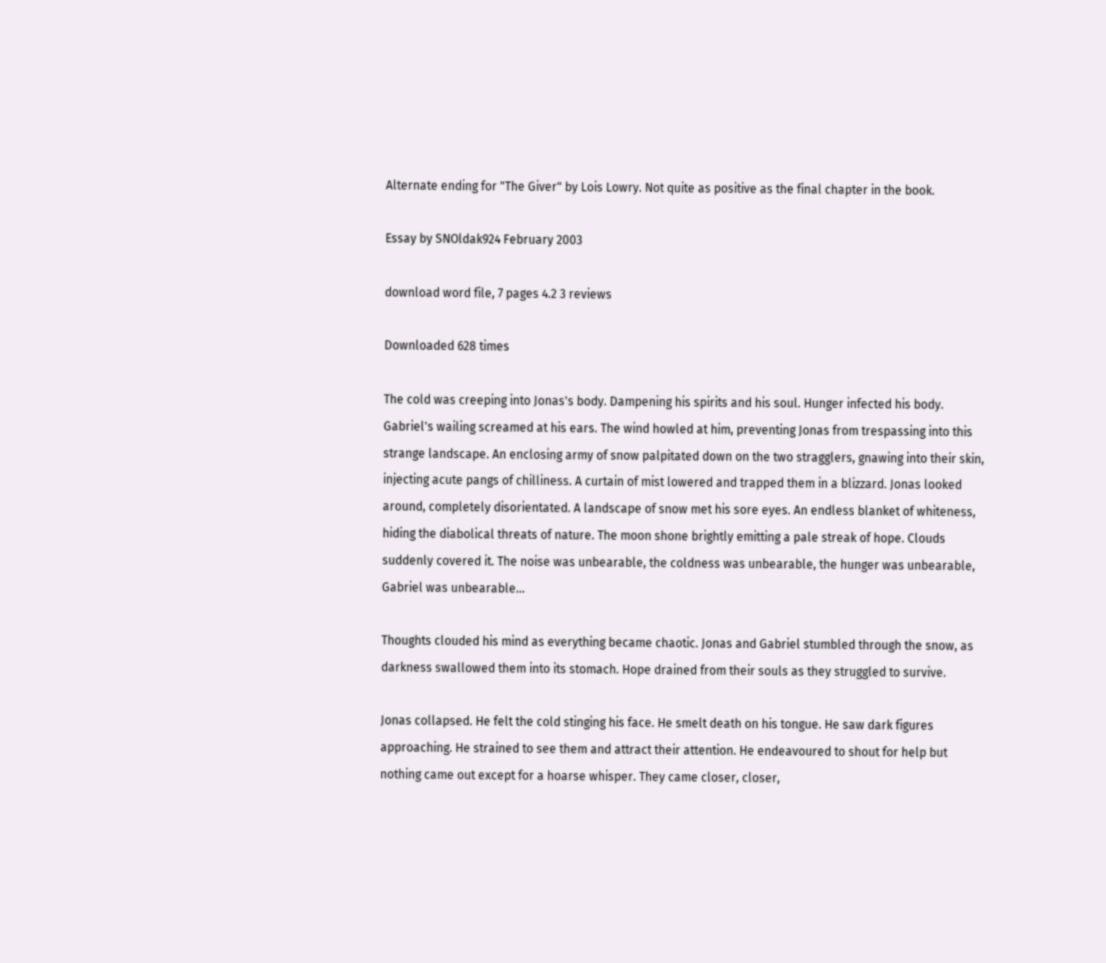Alternate ending for "The Giver" by Lois Lowry. Not quite as positive as the final chapter in the book.

Essay by SNOldak924 February 2003

download word file, 7 pages 4.2 3 reviews

Downloaded 628 times

The cold was creeping into Jonas's body. Dampening his spirits and his soul. Hunger infected his body. Gabriel's wailing screamed at his ears. The wind howled at him, preventing Jonas from trespassing into this strange landscape. An enclosing army of snow palpitated down on the two stragglers, gnawing into their skin, injecting acute pangs of chilliness. A curtain of mist lowered and trapped them in a blizzard. Jonas looked around, completely disorientated. A landscape of snow met his sore eyes. An endless blanket of whiteness, hiding the diabolical threats of nature. The moon shone brightly emitting a pale streak of hope. Clouds suddenly covered it. The noise was unbearable, the coldness was unbearable, the hunger was unbearable, Gabriel was unbearable...

Thoughts clouded his mind as everything became chaotic. Jonas and Gabriel stumbled through the snow, as darkness swallowed them into its stomach. Hope drained from their souls as they struggled to survive.

Jonas collapsed. He felt the cold stinging his face. He smelt death on his tongue. He saw dark figures approaching. He strained to see them and attract their attention. He endeavoured to shout for help but nothing came out except for a hoarse whisper. They came closer, closer,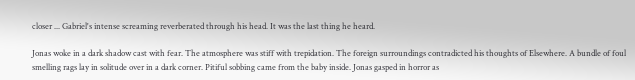closer ... Gabriel's intense screaming reverberated through his head. It was the last thing he heard.

Jonas woke in a dark shadow cast with fear. The atmosphere was stiff with trepidation. The foreign surroundings contradicted his thoughts of Elsewhere. A bundle of foul smelling rags lay in solitude over in a dark corner. Pitiful sobbing came from the baby inside. Jonas gasped in horror as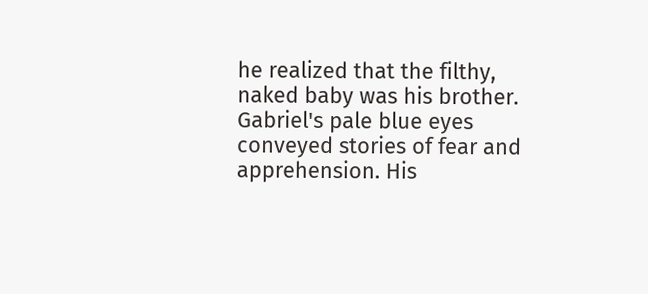he realized that the filthy, naked baby was his brother. Gabriel's pale blue eyes conveyed stories of fear and apprehension. His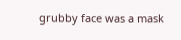grubby face was a mask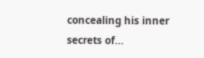concealing his inner secrets of...